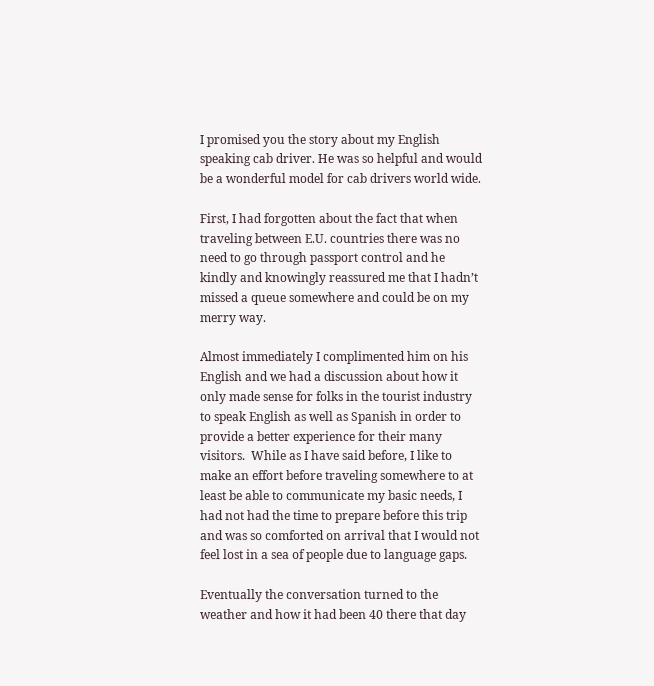I promised you the story about my English speaking cab driver. He was so helpful and would be a wonderful model for cab drivers world wide.

First, I had forgotten about the fact that when traveling between E.U. countries there was no need to go through passport control and he kindly and knowingly reassured me that I hadn’t missed a queue somewhere and could be on my merry way.

Almost immediately I complimented him on his English and we had a discussion about how it only made sense for folks in the tourist industry to speak English as well as Spanish in order to provide a better experience for their many visitors.  While as I have said before, I like to make an effort before traveling somewhere to at least be able to communicate my basic needs, I had not had the time to prepare before this trip and was so comforted on arrival that I would not feel lost in a sea of people due to language gaps.

Eventually the conversation turned to the weather and how it had been 40 there that day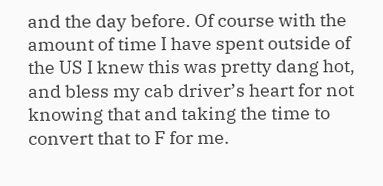and the day before. Of course with the amount of time I have spent outside of the US I knew this was pretty dang hot, and bless my cab driver’s heart for not knowing that and taking the time to convert that to F for me.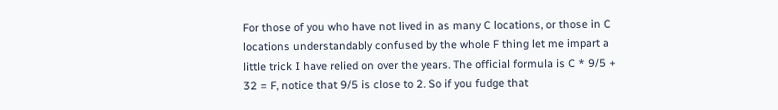For those of you who have not lived in as many C locations, or those in C locations understandably confused by the whole F thing let me impart a little trick I have relied on over the years. The official formula is C * 9/5 + 32 = F, notice that 9/5 is close to 2. So if you fudge that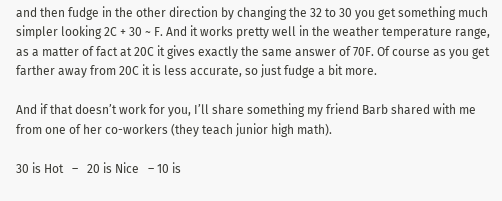and then fudge in the other direction by changing the 32 to 30 you get something much simpler looking 2C + 30 ~ F. And it works pretty well in the weather temperature range, as a matter of fact at 20C it gives exactly the same answer of 70F. Of course as you get farther away from 20C it is less accurate, so just fudge a bit more.

And if that doesn’t work for you, I’ll share something my friend Barb shared with me from one of her co-workers (they teach junior high math).

30 is Hot   –   20 is Nice   – 10 is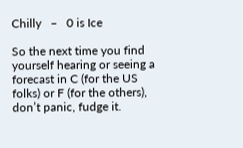Chilly   –   0 is Ice

So the next time you find yourself hearing or seeing a forecast in C (for the US folks) or F (for the others), don’t panic, fudge it.